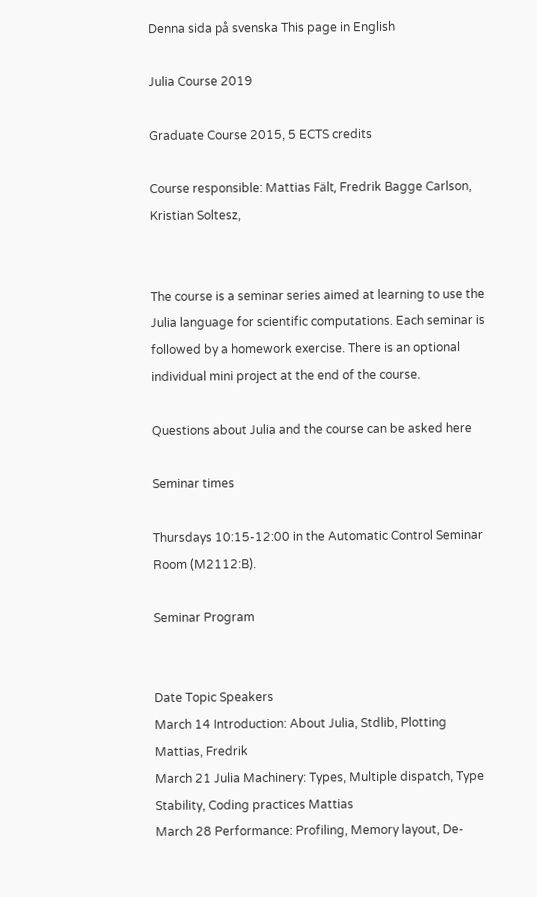Denna sida på svenska This page in English

Julia Course 2019

Graduate Course 2015, 5 ECTS credits

Course responsible: Mattias Fält, Fredrik Bagge Carlson, Kristian Soltesz,


The course is a seminar series aimed at learning to use the Julia language for scientific computations. Each seminar is followed by a homework exercise. There is an optional individual mini project at the end of the course.

Questions about Julia and the course can be asked here

Seminar times

Thursdays 10:15-12:00 in the Automatic Control Seminar Room (M2112:B).

Seminar Program


Date Topic Speakers
March 14 Introduction: About Julia, Stdlib, Plotting Mattias, Fredrik
March 21 Julia Machinery: Types, Multiple dispatch, Type Stability, Coding practices Mattias
March 28 Performance: Profiling, Memory layout, De-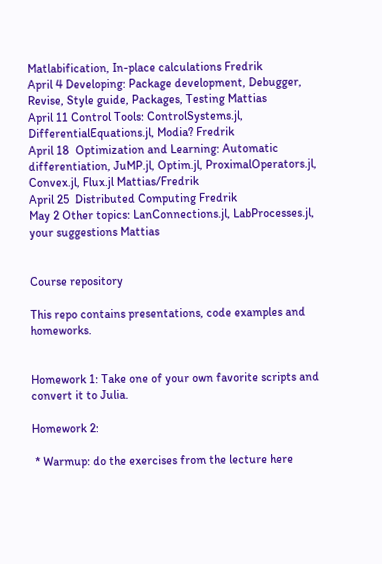Matlabification, In-place calculations Fredrik
April 4 Developing: Package development, Debugger, Revise, Style guide, Packages, Testing Mattias
April 11 Control Tools: ControlSystems.jl, DifferentialEquations.jl, Modia? Fredrik
April 18  Optimization and Learning: Automatic differentiation, JuMP.jl, Optim.jl, ProximalOperators.jl, Convex.jl, Flux.jl Mattias/Fredrik
April 25  Distributed Computing Fredrik
May 2 Other topics: LanConnections.jl, LabProcesses.jl, your suggestions Mattias


Course repository

This repo contains presentations, code examples and homeworks.


Homework 1: Take one of your own favorite scripts and convert it to Julia.

Homework 2:

 * Warmup: do the exercises from the lecture here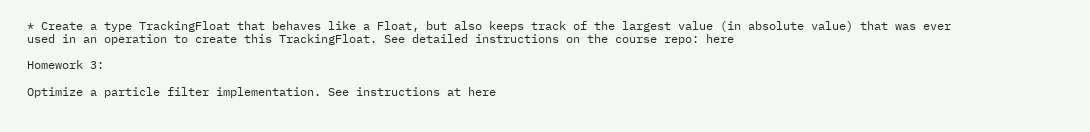* Create a type TrackingFloat that behaves like a Float, but also keeps track of the largest value (in absolute value) that was ever used in an operation to create this TrackingFloat. See detailed instructions on the course repo: here

Homework 3:

Optimize a particle filter implementation. See instructions at here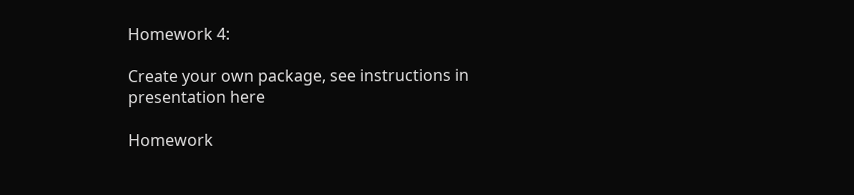Homework 4:

Create your own package, see instructions in presentation here

Homework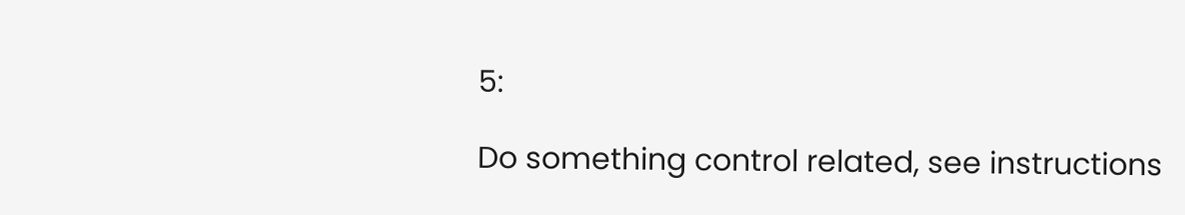5:

Do something control related, see instructions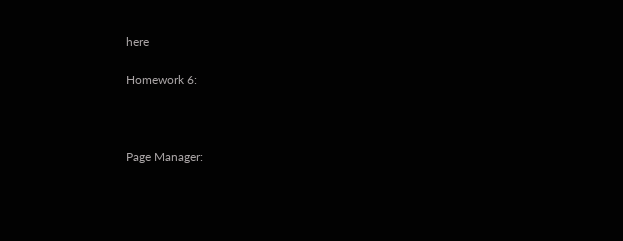here

Homework 6:



Page Manager: